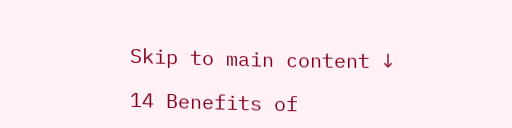Skip to main content ↓

14 Benefits of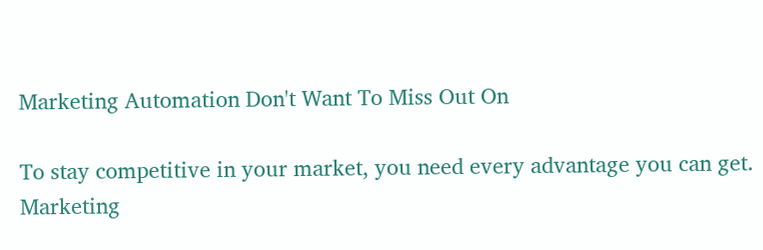Marketing Automation Don't Want To Miss Out On

To stay competitive in your market, you need every advantage you can get. Marketing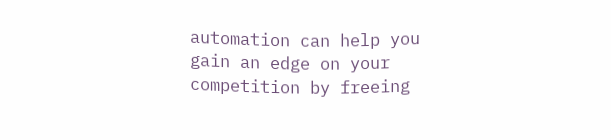automation can help you gain an edge on your competition by freeing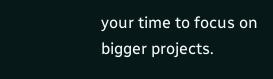your time to focus on bigger projects.